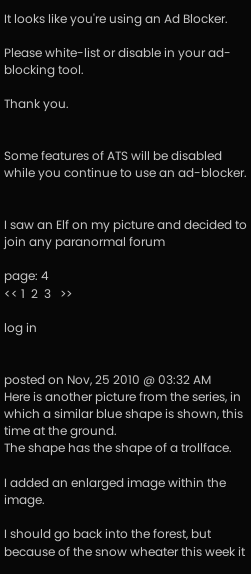It looks like you're using an Ad Blocker.

Please white-list or disable in your ad-blocking tool.

Thank you.


Some features of ATS will be disabled while you continue to use an ad-blocker.


I saw an Elf on my picture and decided to join any paranormal forum

page: 4
<< 1  2  3   >>

log in


posted on Nov, 25 2010 @ 03:32 AM
Here is another picture from the series, in which a similar blue shape is shown, this time at the ground.
The shape has the shape of a trollface.

I added an enlarged image within the image.

I should go back into the forest, but because of the snow wheater this week it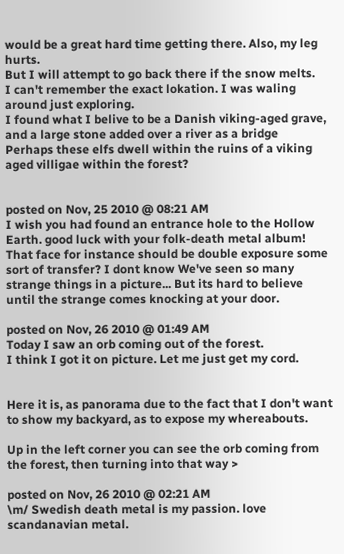would be a great hard time getting there. Also, my leg hurts.
But I will attempt to go back there if the snow melts.
I can't remember the exact lokation. I was waling around just exploring.
I found what I belive to be a Danish viking-aged grave, and a large stone added over a river as a bridge
Perhaps these elfs dwell within the ruins of a viking aged villigae within the forest?


posted on Nov, 25 2010 @ 08:21 AM
I wish you had found an entrance hole to the Hollow Earth. good luck with your folk-death metal album! That face for instance should be double exposure some sort of transfer? I dont know We've seen so many strange things in a picture... But its hard to believe until the strange comes knocking at your door.

posted on Nov, 26 2010 @ 01:49 AM
Today I saw an orb coming out of the forest.
I think I got it on picture. Let me just get my cord.


Here it is, as panorama due to the fact that I don't want to show my backyard, as to expose my whereabouts.

Up in the left corner you can see the orb coming from the forest, then turning into that way >

posted on Nov, 26 2010 @ 02:21 AM
\m/ Swedish death metal is my passion. love scandanavian metal.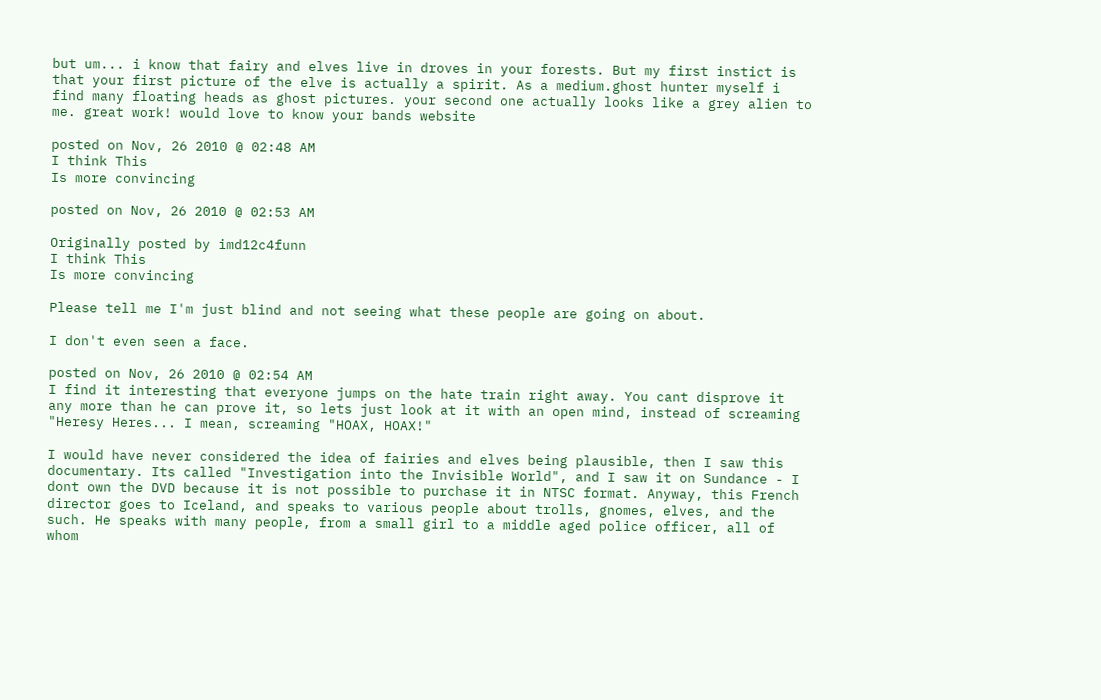but um... i know that fairy and elves live in droves in your forests. But my first instict is that your first picture of the elve is actually a spirit. As a medium.ghost hunter myself i find many floating heads as ghost pictures. your second one actually looks like a grey alien to me. great work! would love to know your bands website

posted on Nov, 26 2010 @ 02:48 AM
I think This
Is more convincing

posted on Nov, 26 2010 @ 02:53 AM

Originally posted by imd12c4funn
I think This
Is more convincing

Please tell me I'm just blind and not seeing what these people are going on about.

I don't even seen a face.

posted on Nov, 26 2010 @ 02:54 AM
I find it interesting that everyone jumps on the hate train right away. You cant disprove it any more than he can prove it, so lets just look at it with an open mind, instead of screaming "Heresy Heres... I mean, screaming "HOAX, HOAX!"

I would have never considered the idea of fairies and elves being plausible, then I saw this documentary. Its called "Investigation into the Invisible World", and I saw it on Sundance - I dont own the DVD because it is not possible to purchase it in NTSC format. Anyway, this French director goes to Iceland, and speaks to various people about trolls, gnomes, elves, and the such. He speaks with many people, from a small girl to a middle aged police officer, all of whom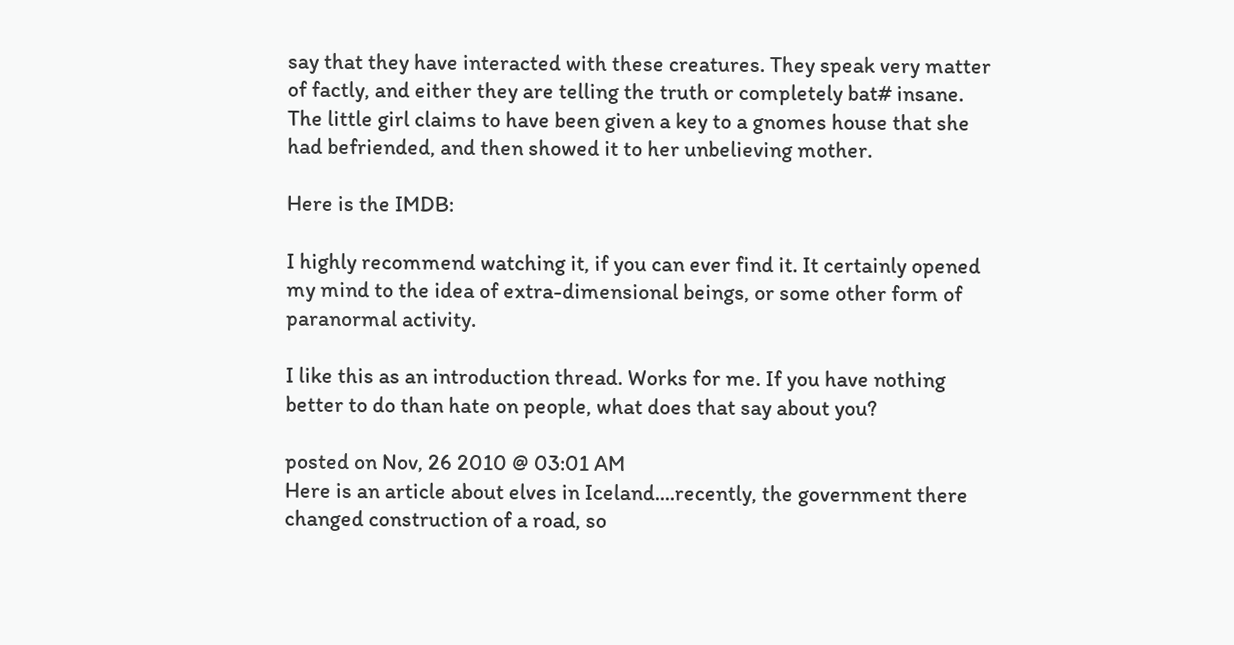say that they have interacted with these creatures. They speak very matter of factly, and either they are telling the truth or completely bat# insane. The little girl claims to have been given a key to a gnomes house that she had befriended, and then showed it to her unbelieving mother.

Here is the IMDB:

I highly recommend watching it, if you can ever find it. It certainly opened my mind to the idea of extra-dimensional beings, or some other form of paranormal activity.

I like this as an introduction thread. Works for me. If you have nothing better to do than hate on people, what does that say about you?

posted on Nov, 26 2010 @ 03:01 AM
Here is an article about elves in Iceland....recently, the government there changed construction of a road, so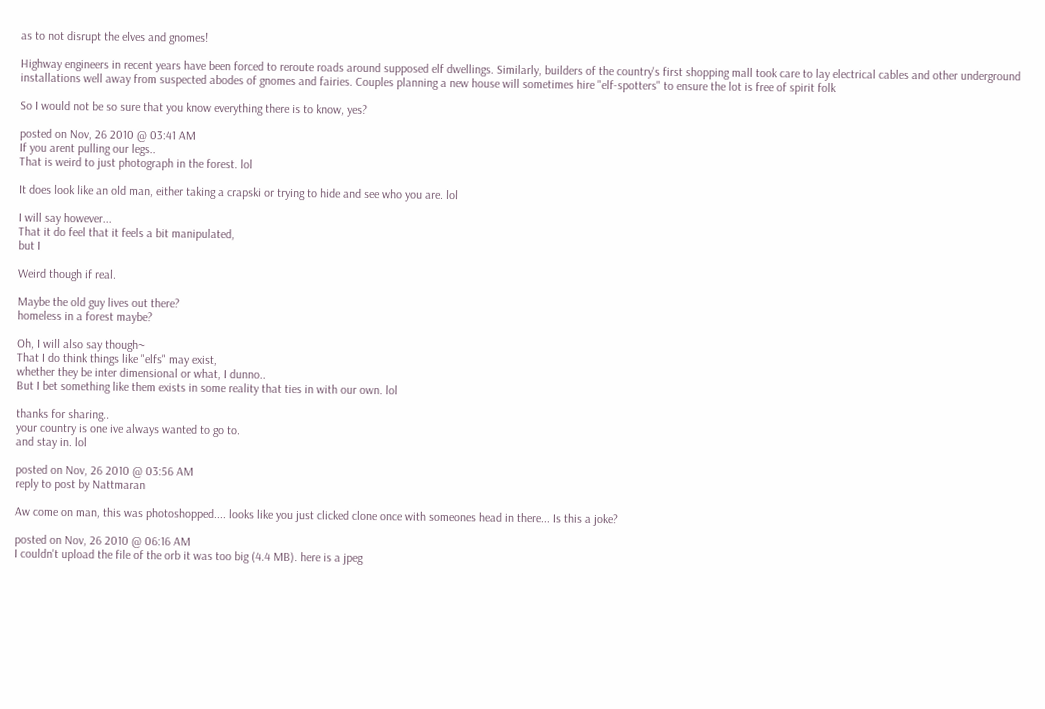as to not disrupt the elves and gnomes!

Highway engineers in recent years have been forced to reroute roads around supposed elf dwellings. Similarly, builders of the country's first shopping mall took care to lay electrical cables and other underground installations well away from suspected abodes of gnomes and fairies. Couples planning a new house will sometimes hire "elf-spotters" to ensure the lot is free of spirit folk

So I would not be so sure that you know everything there is to know, yes?

posted on Nov, 26 2010 @ 03:41 AM
If you arent pulling our legs..
That is weird to just photograph in the forest. lol

It does look like an old man, either taking a crapski or trying to hide and see who you are. lol

I will say however...
That it do feel that it feels a bit manipulated,
but I

Weird though if real.

Maybe the old guy lives out there?
homeless in a forest maybe?

Oh, I will also say though~
That I do think things like "elfs" may exist,
whether they be inter dimensional or what, I dunno..
But I bet something like them exists in some reality that ties in with our own. lol

thanks for sharing..
your country is one ive always wanted to go to.
and stay in. lol

posted on Nov, 26 2010 @ 03:56 AM
reply to post by Nattmaran

Aw come on man, this was photoshopped.... looks like you just clicked clone once with someones head in there... Is this a joke?

posted on Nov, 26 2010 @ 06:16 AM
I couldn't upload the file of the orb it was too big (4.4 MB). here is a jpeg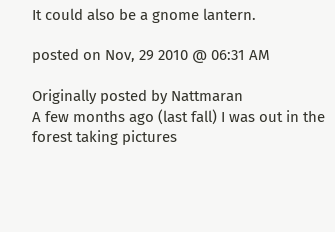It could also be a gnome lantern.

posted on Nov, 29 2010 @ 06:31 AM

Originally posted by Nattmaran
A few months ago (last fall) I was out in the forest taking pictures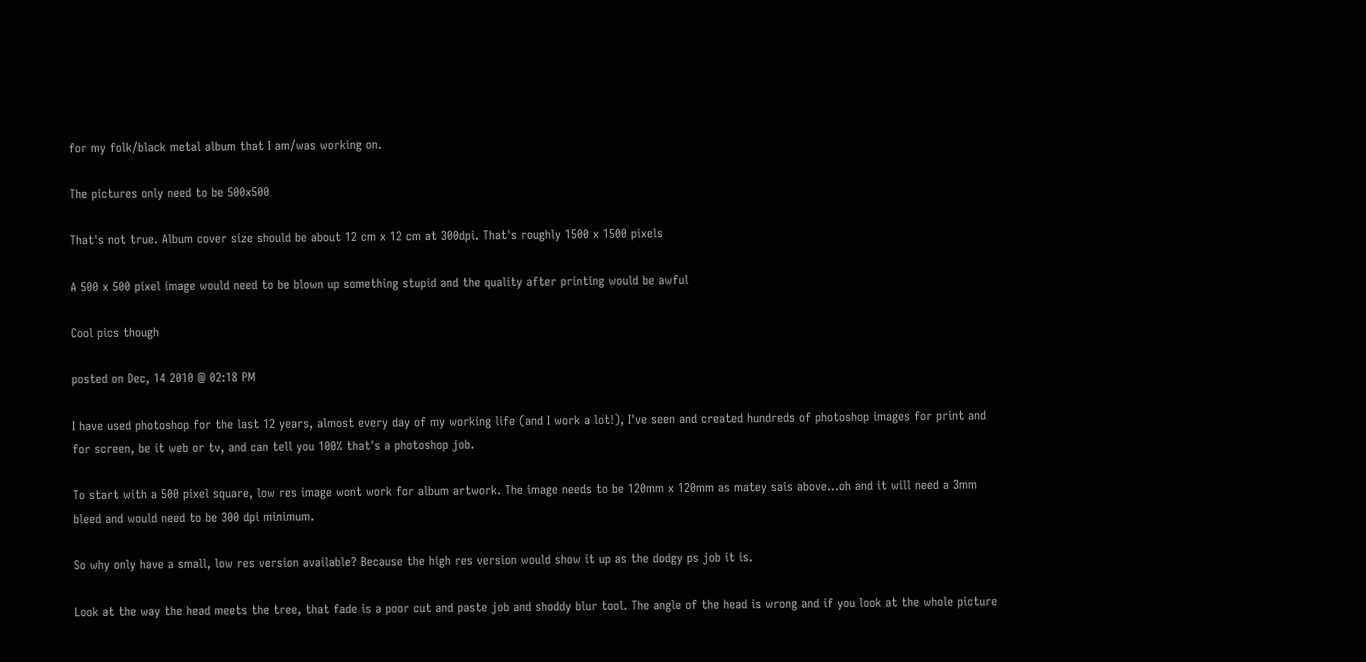for my folk/black metal album that I am/was working on.

The pictures only need to be 500x500

That's not true. Album cover size should be about 12 cm x 12 cm at 300dpi. That's roughly 1500 x 1500 pixels

A 500 x 500 pixel image would need to be blown up something stupid and the quality after printing would be awful

Cool pics though

posted on Dec, 14 2010 @ 02:18 PM

I have used photoshop for the last 12 years, almost every day of my working life (and I work a lot!), I've seen and created hundreds of photoshop images for print and for screen, be it web or tv, and can tell you 100% that's a photoshop job.

To start with a 500 pixel square, low res image wont work for album artwork. The image needs to be 120mm x 120mm as matey sais above...oh and it will need a 3mm bleed and would need to be 300 dpi minimum.

So why only have a small, low res version available? Because the high res version would show it up as the dodgy ps job it is.

Look at the way the head meets the tree, that fade is a poor cut and paste job and shoddy blur tool. The angle of the head is wrong and if you look at the whole picture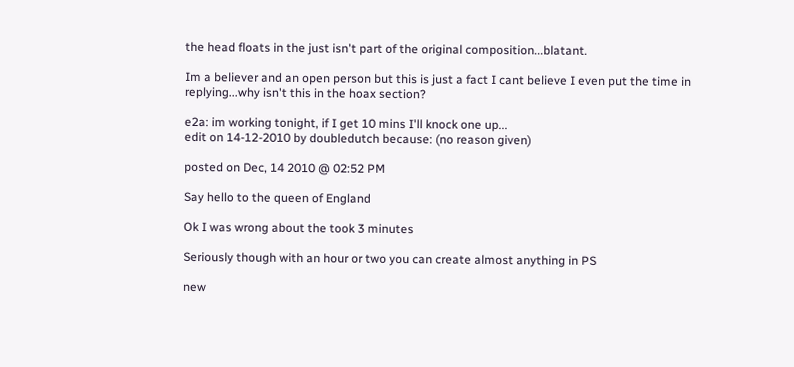the head floats in the just isn't part of the original composition...blatant.

Im a believer and an open person but this is just a fact I cant believe I even put the time in replying...why isn't this in the hoax section?

e2a: im working tonight, if I get 10 mins I'll knock one up...
edit on 14-12-2010 by doubledutch because: (no reason given)

posted on Dec, 14 2010 @ 02:52 PM

Say hello to the queen of England

Ok I was wrong about the took 3 minutes

Seriously though with an hour or two you can create almost anything in PS

new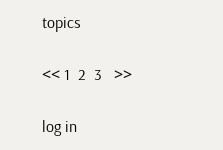topics

<< 1  2  3   >>

log in